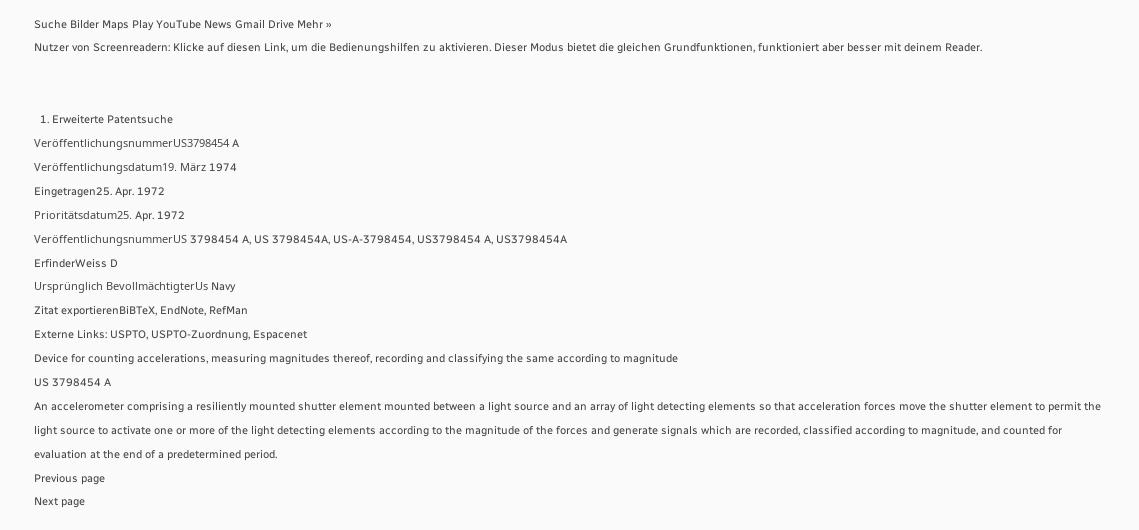Suche Bilder Maps Play YouTube News Gmail Drive Mehr »
Nutzer von Screenreadern: Klicke auf diesen Link, um die Bedienungshilfen zu aktivieren. Dieser Modus bietet die gleichen Grundfunktionen, funktioniert aber besser mit deinem Reader.


  1. Erweiterte Patentsuche
VeröffentlichungsnummerUS3798454 A
Veröffentlichungsdatum19. März 1974
Eingetragen25. Apr. 1972
Prioritätsdatum25. Apr. 1972
VeröffentlichungsnummerUS 3798454 A, US 3798454A, US-A-3798454, US3798454 A, US3798454A
ErfinderWeiss D
Ursprünglich BevollmächtigterUs Navy
Zitat exportierenBiBTeX, EndNote, RefMan
Externe Links: USPTO, USPTO-Zuordnung, Espacenet
Device for counting accelerations, measuring magnitudes thereof, recording and classifying the same according to magnitude
US 3798454 A
An accelerometer comprising a resiliently mounted shutter element mounted between a light source and an array of light detecting elements so that acceleration forces move the shutter element to permit the light source to activate one or more of the light detecting elements according to the magnitude of the forces and generate signals which are recorded, classified according to magnitude, and counted for evaluation at the end of a predetermined period.
Previous page
Next page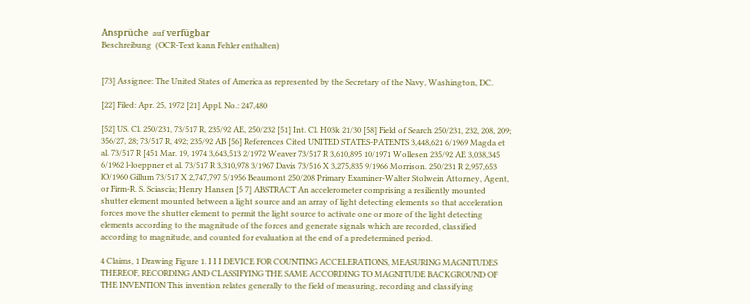Ansprüche  auf verfügbar
Beschreibung  (OCR-Text kann Fehler enthalten)


[73] Assignee: The United States of America as represented by the Secretary of the Navy, Washington, DC.

[22] Filed: Apr. 25, 1972 [21] Appl. No.: 247,480

[52] US. Cl. 250/231, 73/517 R, 235/92 AE, 250/232 [51] Int. Cl. H03k 21/30 [58] Field of Search 250/231, 232, 208, 209; 356/27, 28; 73/517 R, 492; 235/92 AB [56] References Cited UNITED STATES-PATENTS 3,448,621 6/1969 Magda et al. 73/517 R [451 Mar. 19, 1974 3,643,513 2/1972 Weaver 73/517 R 3,610,895 10/1971 Wollesen 235/92 AE 3,038,345 6/1962 l-loeppner et al. 73/517 R 3,310,978 3/1967 Davis 73/516 X 3,275,835 9/1966 Morrison. 250/231 R 2,957,653 lO/1960 Gillum 73/517 X 2,747,797 5/1956 Beaumont 250/208 Primary Examiner-Walter Stolwein Attorney, Agent, or Firm-R. S. Sciascia; Henry Hansen [5 7] ABSTRACT An accelerometer comprising a resiliently mounted shutter element mounted between a light source and an array of light detecting elements so that acceleration forces move the shutter element to permit the light source to activate one or more of the light detecting elements according to the magnitude of the forces and generate signals which are recorded, classified according to magnitude, and counted for evaluation at the end of a predetermined period.

4 Claims, 1 Drawing Figure 1. I I I DEVICE FOR COUNTING ACCELERATIONS, MEASURING MAGNITUDES THEREOF, RECORDING AND CLASSIFYING THE SAME ACCORDING TO MAGNITUDE BACKGROUND OF THE INVENTION This invention relates generally to the field of measuring, recording and classifying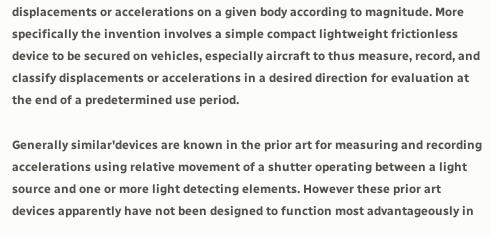displacements or accelerations on a given body according to magnitude. More specifically the invention involves a simple compact lightweight frictionless device to be secured on vehicles, especially aircraft to thus measure, record, and classify displacements or accelerations in a desired direction for evaluation at the end of a predetermined use period.

Generally similar'devices are known in the prior art for measuring and recording accelerations using relative movement of a shutter operating between a light source and one or more light detecting elements. However these prior art devices apparently have not been designed to function most advantageously in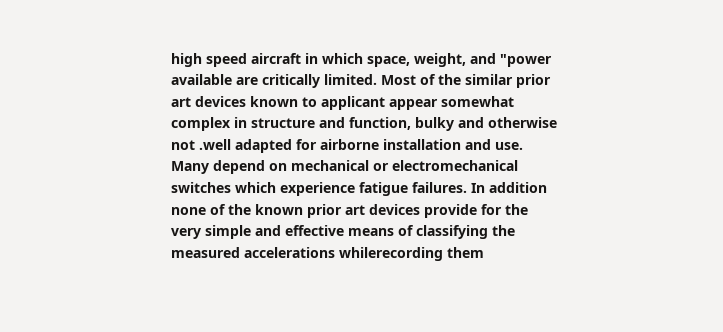high speed aircraft in which space, weight, and "power available are critically limited. Most of the similar prior art devices known to applicant appear somewhat complex in structure and function, bulky and otherwise not .well adapted for airborne installation and use. Many depend on mechanical or electromechanical switches which experience fatigue failures. In addition none of the known prior art devices provide for the very simple and effective means of classifying the measured accelerations whilerecording them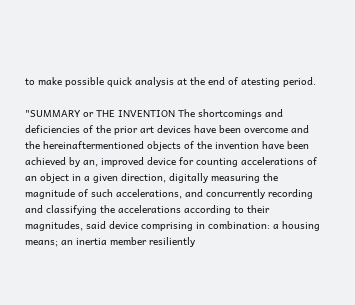to make possible quick analysis at the end of atesting period.

"SUMMARY or THE INVENTION The shortcomings and deficiencies of the prior art devices have been overcome and the hereinaftermentioned objects of the invention have been achieved by an, improved device for counting accelerations of an object in a given direction, digitally measuring the magnitude of such accelerations, and concurrently recording and classifying the accelerations according to their magnitudes, said device comprising in combination: a housing means; an inertia member resiliently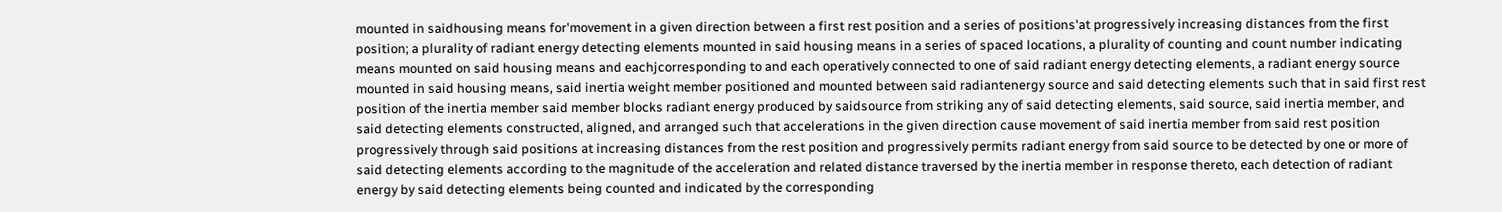mounted in saidhousing means for'movement in a given direction between a first rest position and a series of positions'at progressively increasing distances from the first position; a plurality of radiant energy detecting elements mounted in said housing means in a series of spaced locations, a plurality of counting and count number indicating means mounted on said housing means and eachjcorresponding to and each operatively connected to one of said radiant energy detecting elements, a radiant energy source mounted in said housing means, said inertia weight member positioned and mounted between said radiantenergy source and said detecting elements such that in said first rest position of the inertia member said member blocks radiant energy produced by saidsource from striking any of said detecting elements, said source, said inertia member, and said detecting elements constructed, aligned, and arranged such that accelerations in the given direction cause movement of said inertia member from said rest position progressively through said positions at increasing distances from the rest position and progressively permits radiant energy from said source to be detected by one or more of said detecting elements according to the magnitude of the acceleration and related distance traversed by the inertia member in response thereto, each detection of radiant energy by said detecting elements being counted and indicated by the corresponding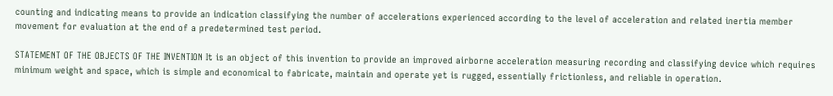counting and indicating means to provide an indication classifying the number of accelerations experienced according to the level of acceleration and related inertia member movement for evaluation at the end of a predetermined test period.

STATEMENT OF THE OBJECTS OF THE INVENTION It is an object of this invention to provide an improved airborne acceleration measuring recording and classifying device which requires minimum weight and space, which is simple and economical to fabricate, maintain and operate yet is rugged, essentially frictionless, and reliable in operation.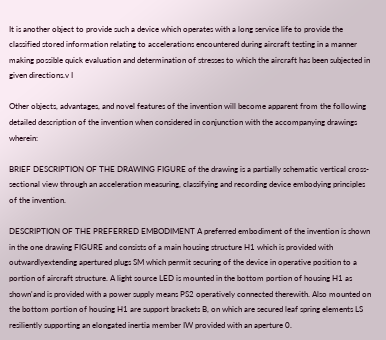It is another object to provide such a device which operates with a long service life to provide the classified stored information relating to accelerations encountered during aircraft testing in a manner making possible quick evaluation and determination of stresses to which the aircraft has been subjected in given directions.v I

Other objects, advantages, and novel features of the invention will become apparent from the following detailed description of the invention when considered in conjunction with the accompanying drawings wherein:

BRIEF DESCRIPTION OF THE DRAWING FIGURE of the drawing is a partially schematic vertical cross-sectional view through an acceleration measuring, classifying and recording device embodying principles of the invention.

DESCRIPTION OF THE PREFERRED EMBODIMENT A preferred embodiment of the invention is shown in the one drawing FIGURE and consists of a main housing structure H1 which is provided with outwardlyextending apertured plugs SM which permit securing of the device in operative position to a portion of aircraft structure. A light source LED is mounted in the bottom portion of housing H1 as shown'and is provided with a power supply means PS2 operatively connected therewith. Also mounted on the bottom portion of housing H1 are support brackets B, on which are secured leaf spring elements LS resiliently supporting an elongated inertia member IW provided with an aperture 0.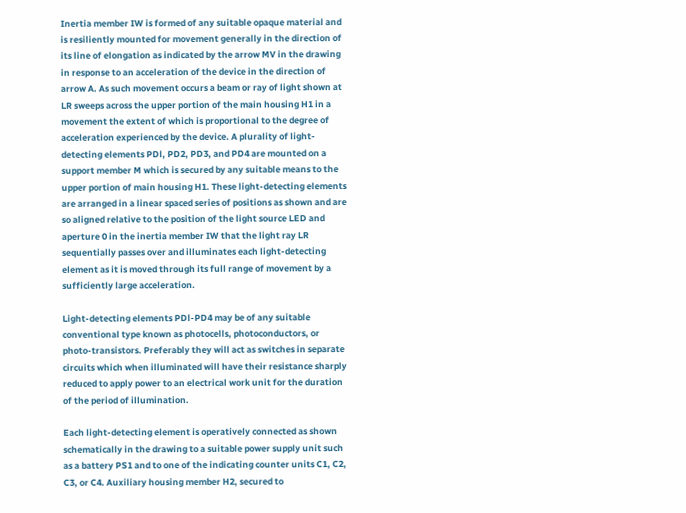Inertia member IW is formed of any suitable opaque material and is resiliently mounted for movement generally in the direction of its line of elongation as indicated by the arrow MV in the drawing in response to an acceleration of the device in the direction of arrow A. As such movement occurs a beam or ray of light shown at LR sweeps across the upper portion of the main housing H1 in a movement the extent of which is proportional to the degree of acceleration experienced by the device. A plurality of light-detecting elements PDl, PD2, PD3, and PD4 are mounted on a support member M which is secured by any suitable means to the upper portion of main housing H1. These light-detecting elements are arranged in a linear spaced series of positions as shown and are so aligned relative to the position of the light source LED and aperture 0 in the inertia member IW that the light ray LR sequentially passes over and illuminates each light-detecting element as it is moved through its full range of movement by a sufficiently large acceleration.

Light-detecting elements PDl-PD4 may be of any suitable conventional type known as photocells, photoconductors, or photo-transistors. Preferably they will act as switches in separate circuits which when illuminated will have their resistance sharply reduced to apply power to an electrical work unit for the duration of the period of illumination.

Each light-detecting element is operatively connected as shown schematically in the drawing to a suitable power supply unit such as a battery PS1 and to one of the indicating counter units C1, C2, C3, or C4. Auxiliary housing member H2, secured to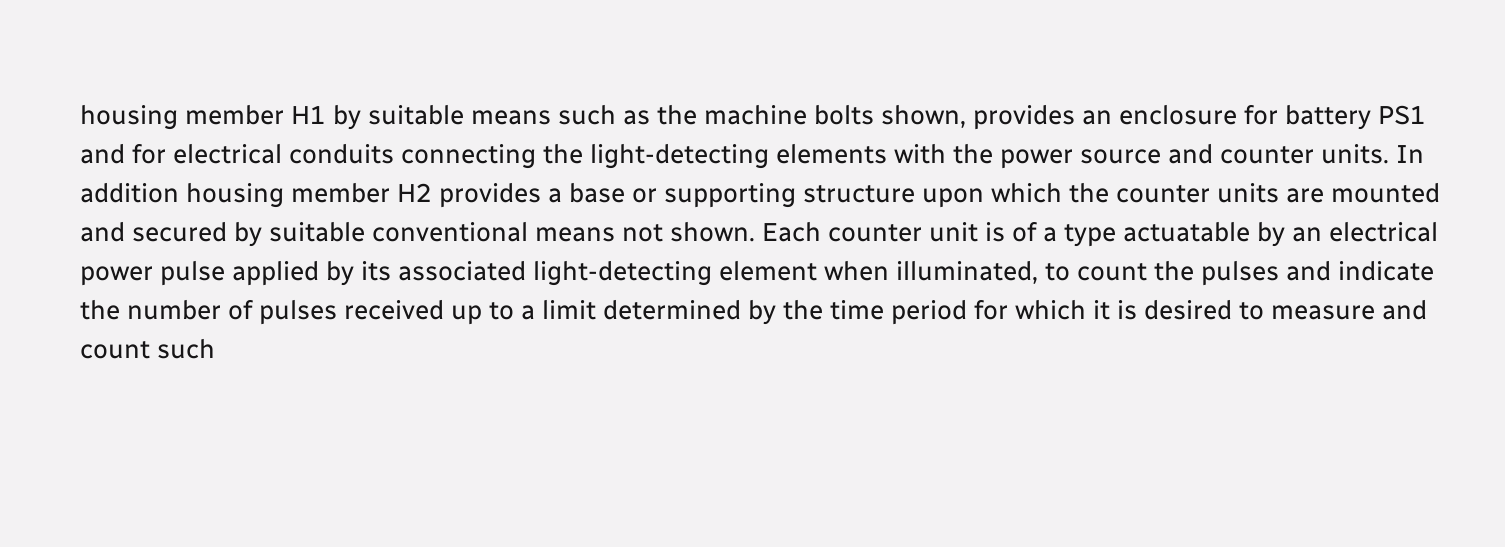housing member H1 by suitable means such as the machine bolts shown, provides an enclosure for battery PS1 and for electrical conduits connecting the light-detecting elements with the power source and counter units. In addition housing member H2 provides a base or supporting structure upon which the counter units are mounted and secured by suitable conventional means not shown. Each counter unit is of a type actuatable by an electrical power pulse applied by its associated light-detecting element when illuminated, to count the pulses and indicate the number of pulses received up to a limit determined by the time period for which it is desired to measure and count such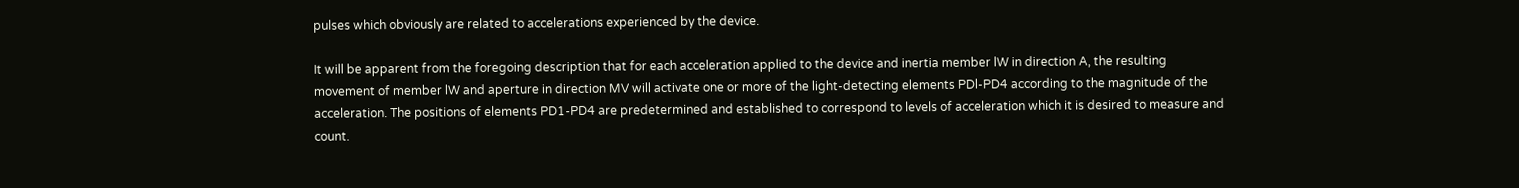pulses which obviously are related to accelerations experienced by the device.

It will be apparent from the foregoing description that for each acceleration applied to the device and inertia member lW in direction A, the resulting movement of member lW and aperture in direction MV will activate one or more of the light-detecting elements PDl-PD4 according to the magnitude of the acceleration. The positions of elements PD1-PD4 are predetermined and established to correspond to levels of acceleration which it is desired to measure and count.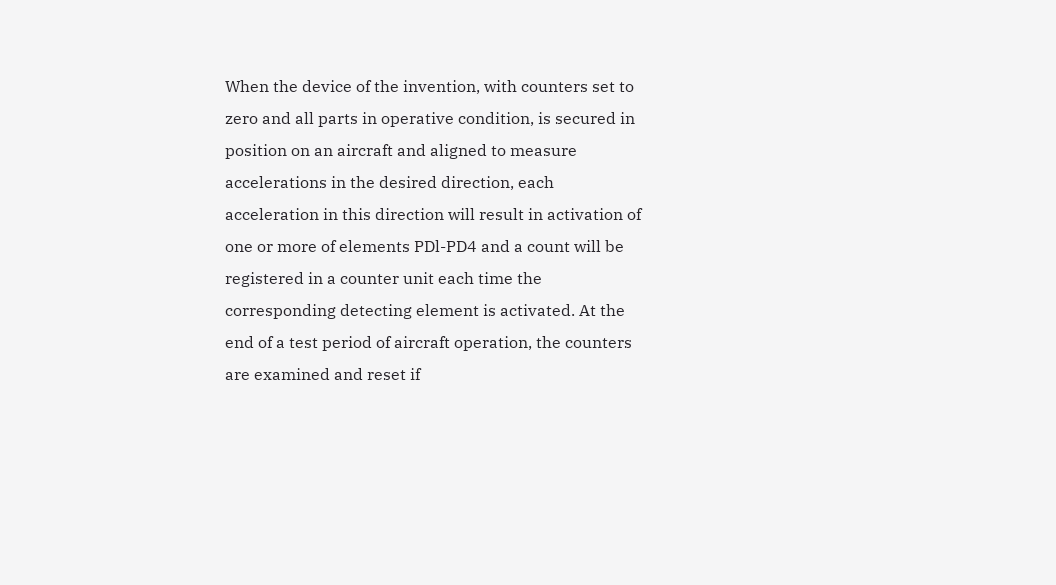When the device of the invention, with counters set to zero and all parts in operative condition, is secured in position on an aircraft and aligned to measure accelerations in the desired direction, each acceleration in this direction will result in activation of one or more of elements PDl-PD4 and a count will be registered in a counter unit each time the corresponding detecting element is activated. At the end of a test period of aircraft operation, the counters are examined and reset if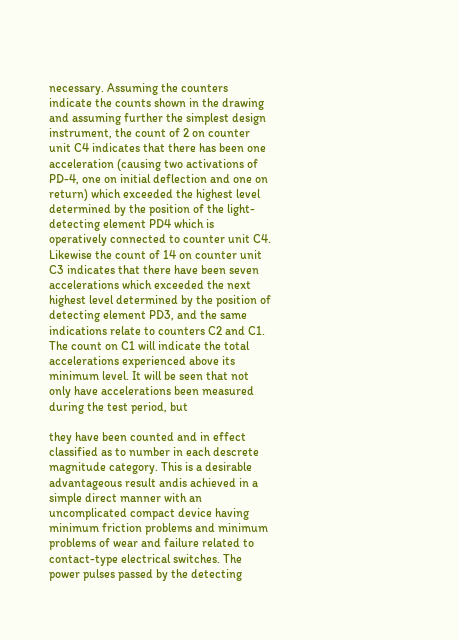necessary. Assuming the counters indicate the counts shown in the drawing and assuming further the simplest design instrument, the count of 2 on counter unit C4 indicates that there has been one acceleration (causing two activations of PD-4, one on initial deflection and one on return) which exceeded the highest level determined by the position of the light-detecting element PD4 which is operatively connected to counter unit C4. Likewise the count of 14 on counter unit C3 indicates that there have been seven accelerations which exceeded the next highest level determined by the position of detecting element PD3, and the same indications relate to counters C2 and C1. The count on C1 will indicate the total accelerations experienced above its minimum level. It will be seen that not only have accelerations been measured during the test period, but

they have been counted and in effect classified as to number in each descrete magnitude category. This is a desirable advantageous result andis achieved in a simple direct manner with an uncomplicated compact device having minimum friction problems and minimum problems of wear and failure related to contact-type electrical switches. The power pulses passed by the detecting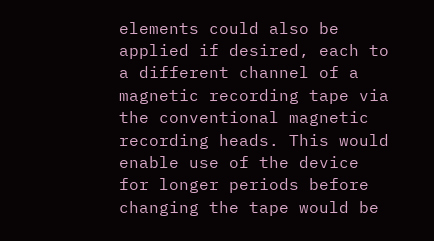elements could also be applied if desired, each to a different channel of a magnetic recording tape via the conventional magnetic recording heads. This would enable use of the device for longer periods before changing the tape would be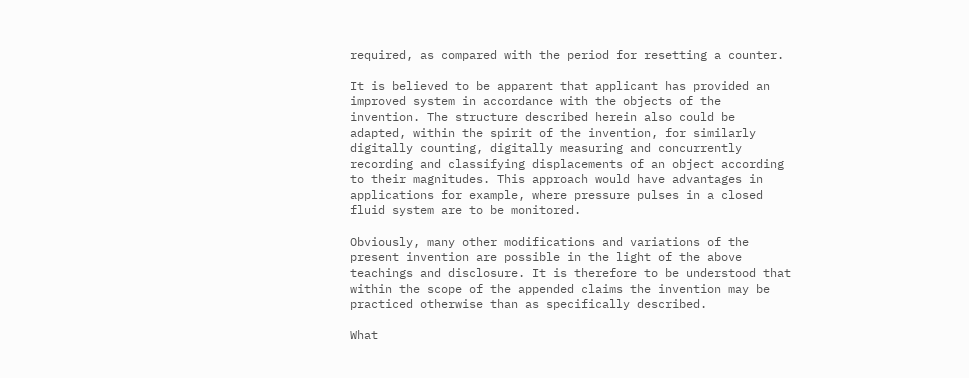required, as compared with the period for resetting a counter.

It is believed to be apparent that applicant has provided an improved system in accordance with the objects of the invention. The structure described herein also could be adapted, within the spirit of the invention, for similarly digitally counting, digitally measuring and concurrently recording and classifying displacements of an object according to their magnitudes. This approach would have advantages in applications for example, where pressure pulses in a closed fluid system are to be monitored.

Obviously, many other modifications and variations of the present invention are possible in the light of the above teachings and disclosure. It is therefore to be understood that within the scope of the appended claims the invention may be practiced otherwise than as specifically described.

What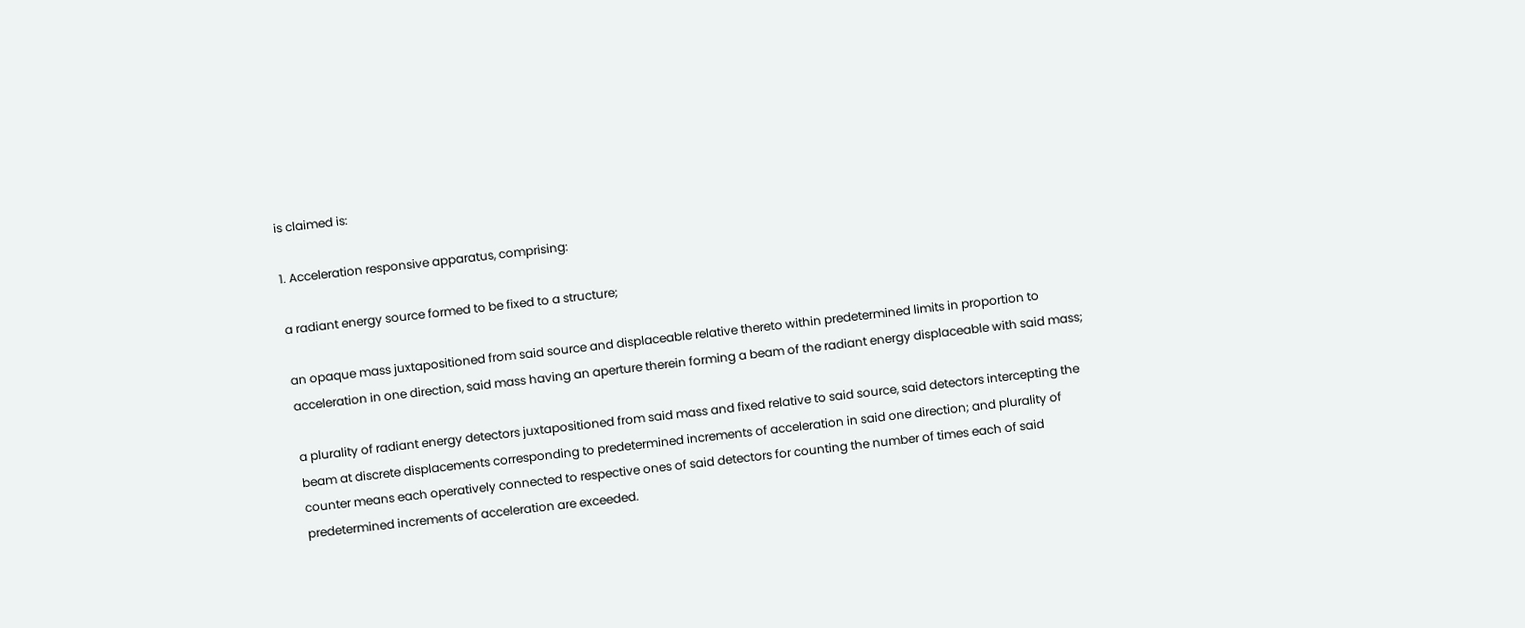is claimed is:

1. Acceleration responsive apparatus, comprising:

a radiant energy source formed to be fixed to a structure;

an opaque mass juxtapositioned from said source and displaceable relative thereto within predetermined limits in proportion to acceleration in one direction, said mass having an aperture therein forming a beam of the radiant energy displaceable with said mass;

a plurality of radiant energy detectors juxtapositioned from said mass and fixed relative to said source, said detectors intercepting the beam at discrete displacements corresponding to predetermined increments of acceleration in said one direction; and plurality of counter means each operatively connected to respective ones of said detectors for counting the number of times each of said predetermined increments of acceleration are exceeded.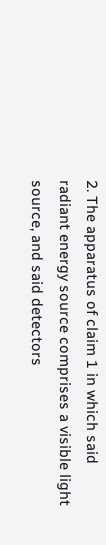2. The apparatus of claim 1 in which said radiant energy source comprises a visible light source, and said detectors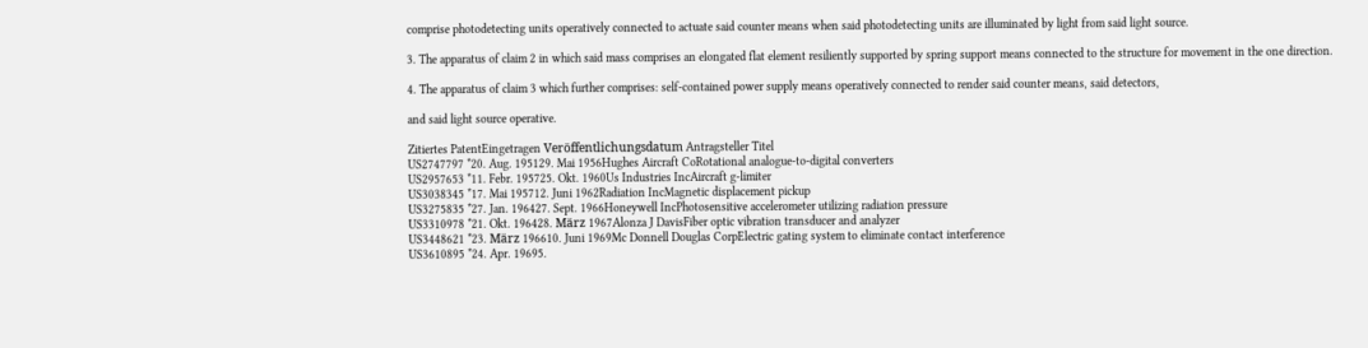comprise photodetecting units operatively connected to actuate said counter means when said photodetecting units are illuminated by light from said light source.

3. The apparatus of claim 2 in which said mass comprises an elongated flat element resiliently supported by spring support means connected to the structure for movement in the one direction.

4. The apparatus of claim 3 which further comprises: self-contained power supply means operatively connected to render said counter means, said detectors,

and said light source operative.

Zitiertes PatentEingetragen Veröffentlichungsdatum Antragsteller Titel
US2747797 *20. Aug. 195129. Mai 1956Hughes Aircraft CoRotational analogue-to-digital converters
US2957653 *11. Febr. 195725. Okt. 1960Us Industries IncAircraft g-limiter
US3038345 *17. Mai 195712. Juni 1962Radiation IncMagnetic displacement pickup
US3275835 *27. Jan. 196427. Sept. 1966Honeywell IncPhotosensitive accelerometer utilizing radiation pressure
US3310978 *21. Okt. 196428. März 1967Alonza J DavisFiber optic vibration transducer and analyzer
US3448621 *23. März 196610. Juni 1969Mc Donnell Douglas CorpElectric gating system to eliminate contact interference
US3610895 *24. Apr. 19695.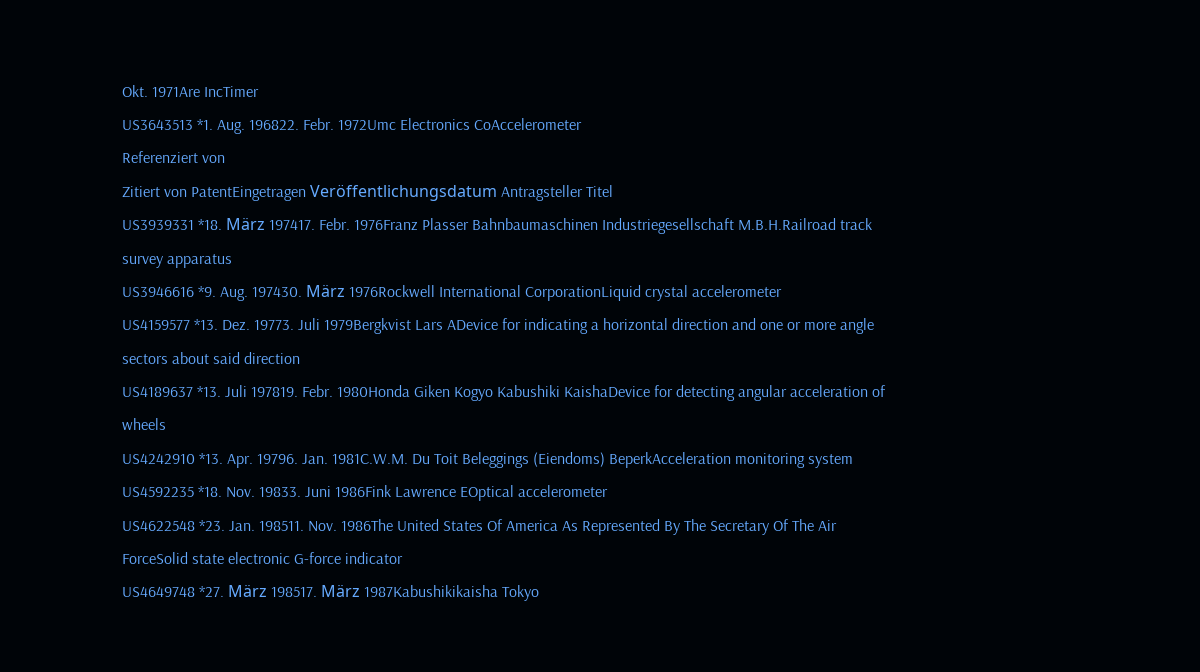Okt. 1971Are IncTimer
US3643513 *1. Aug. 196822. Febr. 1972Umc Electronics CoAccelerometer
Referenziert von
Zitiert von PatentEingetragen Veröffentlichungsdatum Antragsteller Titel
US3939331 *18. März 197417. Febr. 1976Franz Plasser Bahnbaumaschinen Industriegesellschaft M.B.H.Railroad track survey apparatus
US3946616 *9. Aug. 197430. März 1976Rockwell International CorporationLiquid crystal accelerometer
US4159577 *13. Dez. 19773. Juli 1979Bergkvist Lars ADevice for indicating a horizontal direction and one or more angle sectors about said direction
US4189637 *13. Juli 197819. Febr. 1980Honda Giken Kogyo Kabushiki KaishaDevice for detecting angular acceleration of wheels
US4242910 *13. Apr. 19796. Jan. 1981C.W.M. Du Toit Beleggings (Eiendoms) BeperkAcceleration monitoring system
US4592235 *18. Nov. 19833. Juni 1986Fink Lawrence EOptical accelerometer
US4622548 *23. Jan. 198511. Nov. 1986The United States Of America As Represented By The Secretary Of The Air ForceSolid state electronic G-force indicator
US4649748 *27. März 198517. März 1987Kabushikikaisha Tokyo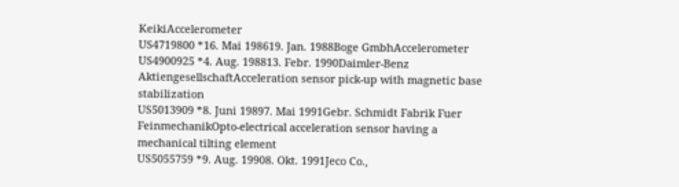KeikiAccelerometer
US4719800 *16. Mai 198619. Jan. 1988Boge GmbhAccelerometer
US4900925 *4. Aug. 198813. Febr. 1990Daimler-Benz AktiengesellschaftAcceleration sensor pick-up with magnetic base stabilization
US5013909 *8. Juni 19897. Mai 1991Gebr. Schmidt Fabrik Fuer FeinmechanikOpto-electrical acceleration sensor having a mechanical tilting element
US5055759 *9. Aug. 19908. Okt. 1991Jeco Co.,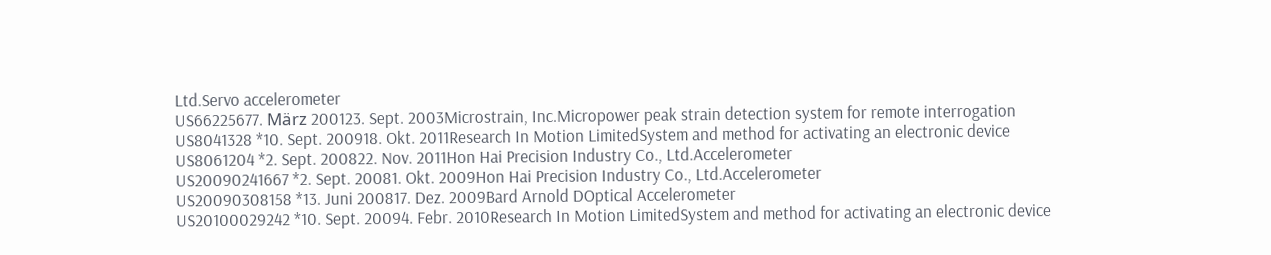Ltd.Servo accelerometer
US66225677. März 200123. Sept. 2003Microstrain, Inc.Micropower peak strain detection system for remote interrogation
US8041328 *10. Sept. 200918. Okt. 2011Research In Motion LimitedSystem and method for activating an electronic device
US8061204 *2. Sept. 200822. Nov. 2011Hon Hai Precision Industry Co., Ltd.Accelerometer
US20090241667 *2. Sept. 20081. Okt. 2009Hon Hai Precision Industry Co., Ltd.Accelerometer
US20090308158 *13. Juni 200817. Dez. 2009Bard Arnold DOptical Accelerometer
US20100029242 *10. Sept. 20094. Febr. 2010Research In Motion LimitedSystem and method for activating an electronic device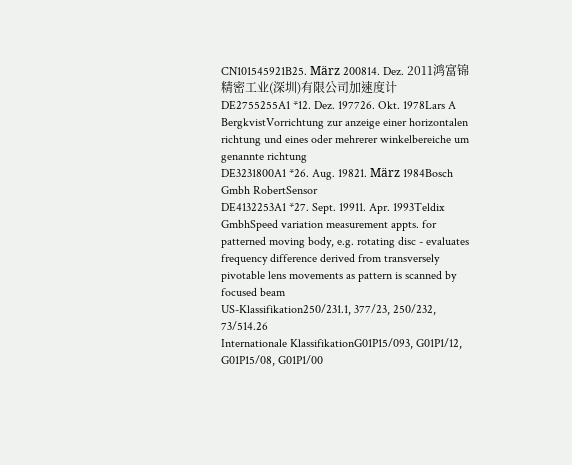CN101545921B25. März 200814. Dez. 2011鸿富锦精密工业(深圳)有限公司加速度计
DE2755255A1 *12. Dez. 197726. Okt. 1978Lars A BergkvistVorrichtung zur anzeige einer horizontalen richtung und eines oder mehrerer winkelbereiche um genannte richtung
DE3231800A1 *26. Aug. 19821. März 1984Bosch Gmbh RobertSensor
DE4132253A1 *27. Sept. 19911. Apr. 1993Teldix GmbhSpeed variation measurement appts. for patterned moving body, e.g. rotating disc - evaluates frequency difference derived from transversely pivotable lens movements as pattern is scanned by focused beam
US-Klassifikation250/231.1, 377/23, 250/232, 73/514.26
Internationale KlassifikationG01P15/093, G01P1/12, G01P15/08, G01P1/00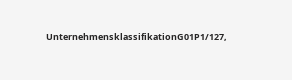UnternehmensklassifikationG01P1/127,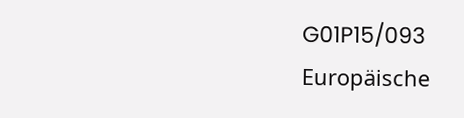G01P15/093
Europäische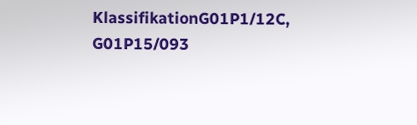KlassifikationG01P1/12C, G01P15/093